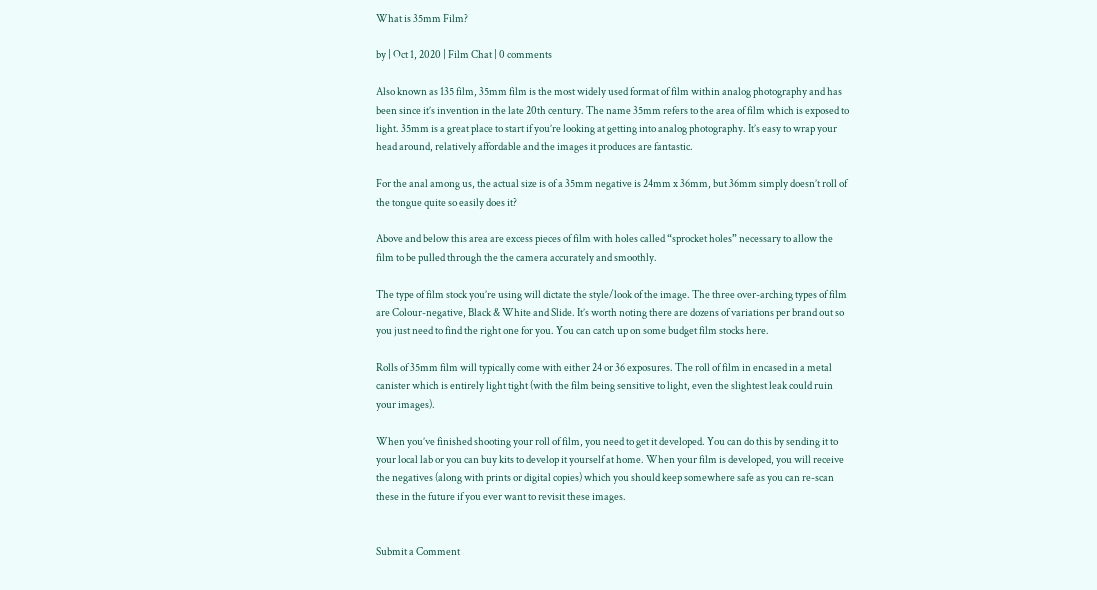What is 35mm Film?

by | Oct 1, 2020 | Film Chat | 0 comments

Also known as 135 film, 35mm film is the most widely used format of film within analog photography and has been since it’s invention in the late 20th century. The name 35mm refers to the area of film which is exposed to light. 35mm is a great place to start if you’re looking at getting into analog photography. It’s easy to wrap your head around, relatively affordable and the images it produces are fantastic.

For the anal among us, the actual size is of a 35mm negative is 24mm x 36mm, but 36mm simply doesn’t roll of the tongue quite so easily does it?

Above and below this area are excess pieces of film with holes called “sprocket holes” necessary to allow the film to be pulled through the the camera accurately and smoothly.

The type of film stock you’re using will dictate the style/look of the image. The three over-arching types of film are Colour-negative, Black & White and Slide. It’s worth noting there are dozens of variations per brand out so you just need to find the right one for you. You can catch up on some budget film stocks here.

Rolls of 35mm film will typically come with either 24 or 36 exposures. The roll of film in encased in a metal canister which is entirely light tight (with the film being sensitive to light, even the slightest leak could ruin your images).

When you’ve finished shooting your roll of film, you need to get it developed. You can do this by sending it to your local lab or you can buy kits to develop it yourself at home. When your film is developed, you will receive the negatives (along with prints or digital copies) which you should keep somewhere safe as you can re-scan these in the future if you ever want to revisit these images.


Submit a Comment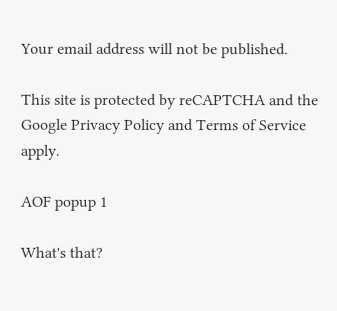Your email address will not be published.

This site is protected by reCAPTCHA and the Google Privacy Policy and Terms of Service apply.

AOF popup 1

What's that?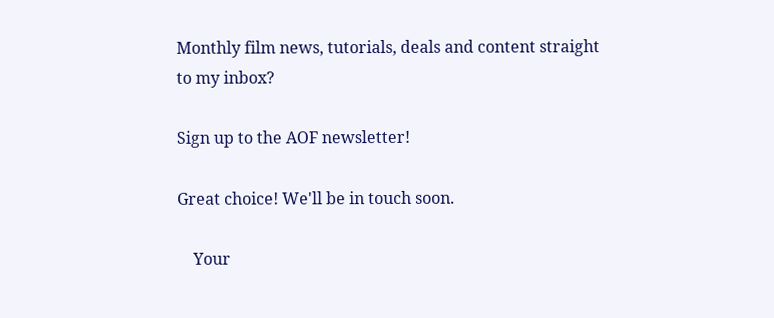Monthly film news, tutorials, deals and content straight to my inbox?

Sign up to the AOF newsletter!

Great choice! We'll be in touch soon.

    Your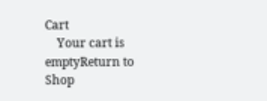Cart
    Your cart is emptyReturn to Shop